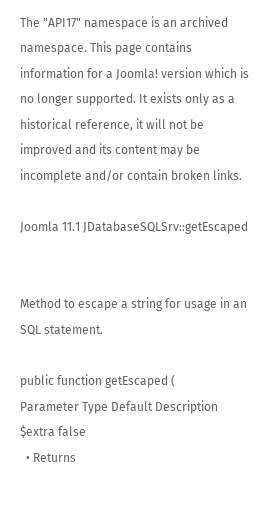The "API17" namespace is an archived namespace. This page contains information for a Joomla! version which is no longer supported. It exists only as a historical reference, it will not be improved and its content may be incomplete and/or contain broken links.

Joomla 11.1 JDatabaseSQLSrv::getEscaped


Method to escape a string for usage in an SQL statement.

public function getEscaped (
Parameter Type Default Description
$extra false
  • Returns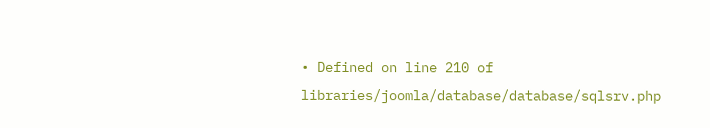• Defined on line 210 of libraries/joomla/database/database/sqlsrv.php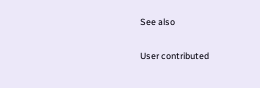See also

User contributed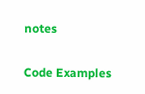notes

Code Examples